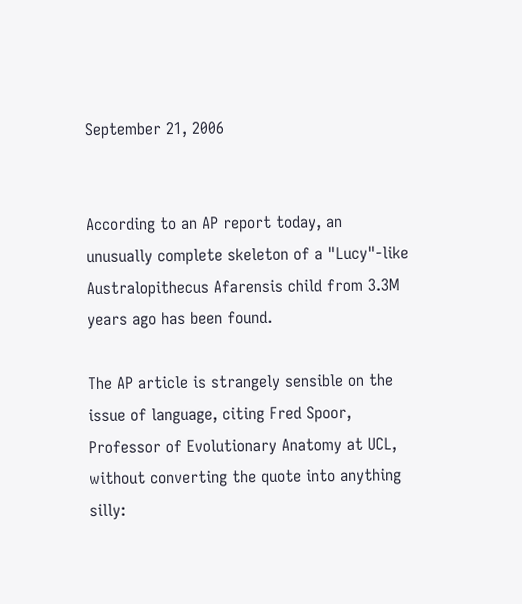September 21, 2006


According to an AP report today, an unusually complete skeleton of a "Lucy"-like Australopithecus Afarensis child from 3.3M years ago has been found.

The AP article is strangely sensible on the issue of language, citing Fred Spoor, Professor of Evolutionary Anatomy at UCL, without converting the quote into anything silly: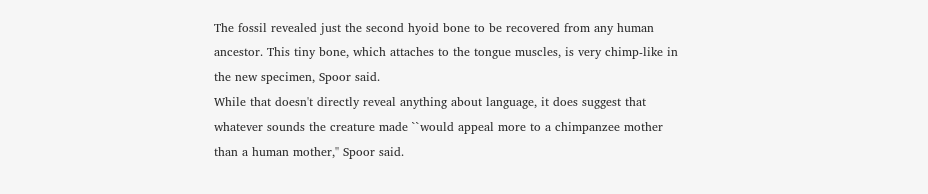The fossil revealed just the second hyoid bone to be recovered from any human ancestor. This tiny bone, which attaches to the tongue muscles, is very chimp-like in the new specimen, Spoor said.
While that doesn't directly reveal anything about language, it does suggest that whatever sounds the creature made ``would appeal more to a chimpanzee mother than a human mother,'' Spoor said.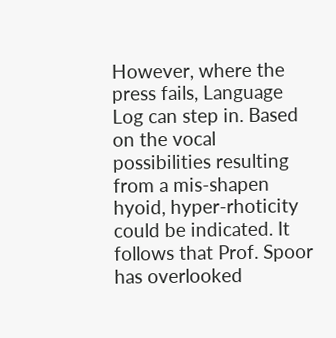However, where the press fails, Language Log can step in. Based on the vocal possibilities resulting from a mis-shapen hyoid, hyper-rhoticity could be indicated. It follows that Prof. Spoor has overlooked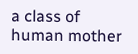a class of human mother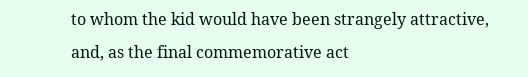to whom the kid would have been strangely attractive, and, as the final commemorative act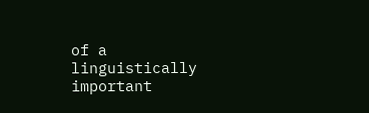of a linguistically important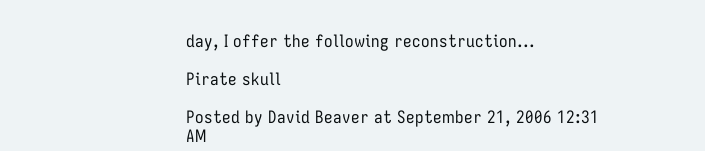day, I offer the following reconstruction...

Pirate skull

Posted by David Beaver at September 21, 2006 12:31 AM